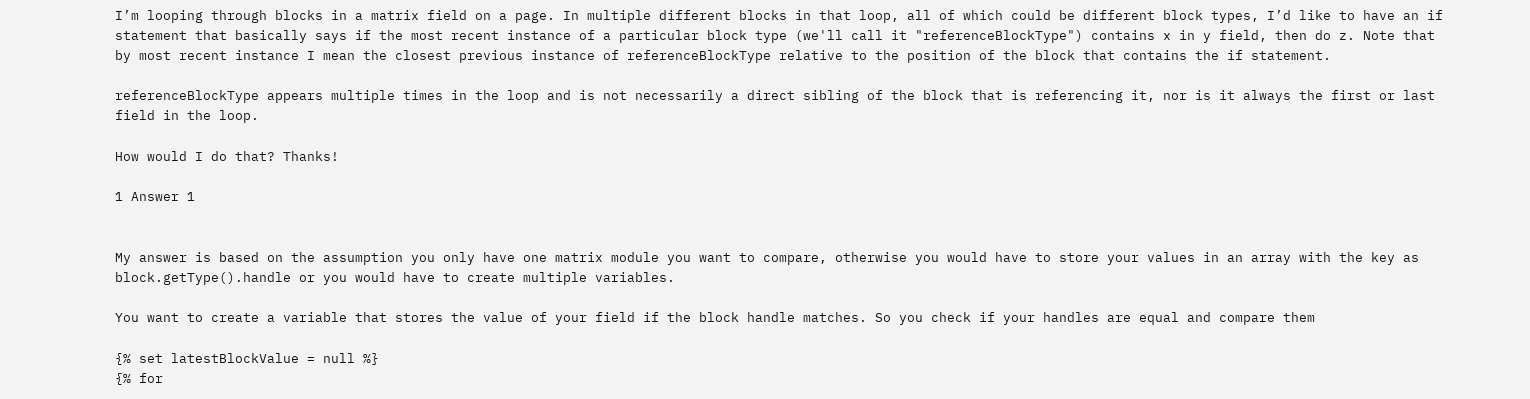I’m looping through blocks in a matrix field on a page. In multiple different blocks in that loop, all of which could be different block types, I’d like to have an if statement that basically says if the most recent instance of a particular block type (we'll call it "referenceBlockType") contains x in y field, then do z. Note that by most recent instance I mean the closest previous instance of referenceBlockType relative to the position of the block that contains the if statement.

referenceBlockType appears multiple times in the loop and is not necessarily a direct sibling of the block that is referencing it, nor is it always the first or last field in the loop.

How would I do that? Thanks!

1 Answer 1


My answer is based on the assumption you only have one matrix module you want to compare, otherwise you would have to store your values in an array with the key as block.getType().handle or you would have to create multiple variables.

You want to create a variable that stores the value of your field if the block handle matches. So you check if your handles are equal and compare them

{% set latestBlockValue = null %}
{% for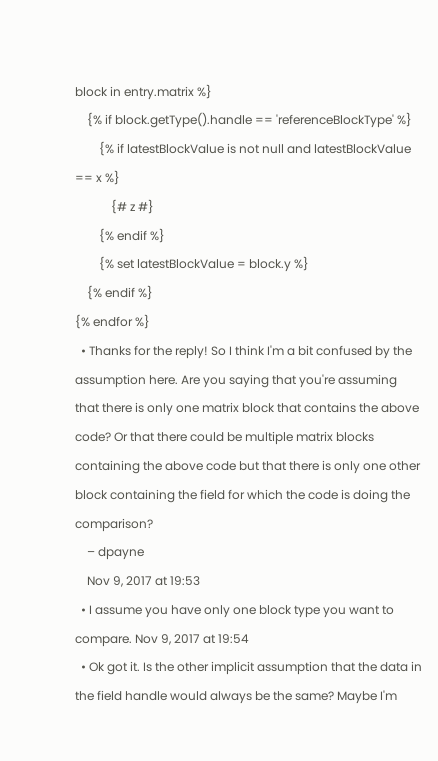block in entry.matrix %}
    {% if block.getType().handle == 'referenceBlockType' %}
        {% if latestBlockValue is not null and latestBlockValue == x %}
            {# z #}
        {% endif %}
        {% set latestBlockValue = block.y %}
    {% endif %}
{% endfor %}
  • Thanks for the reply! So I think I'm a bit confused by the assumption here. Are you saying that you're assuming that there is only one matrix block that contains the above code? Or that there could be multiple matrix blocks containing the above code but that there is only one other block containing the field for which the code is doing the comparison?
    – dpayne
    Nov 9, 2017 at 19:53
  • I assume you have only one block type you want to compare. Nov 9, 2017 at 19:54
  • Ok got it. Is the other implicit assumption that the data in the field handle would always be the same? Maybe I'm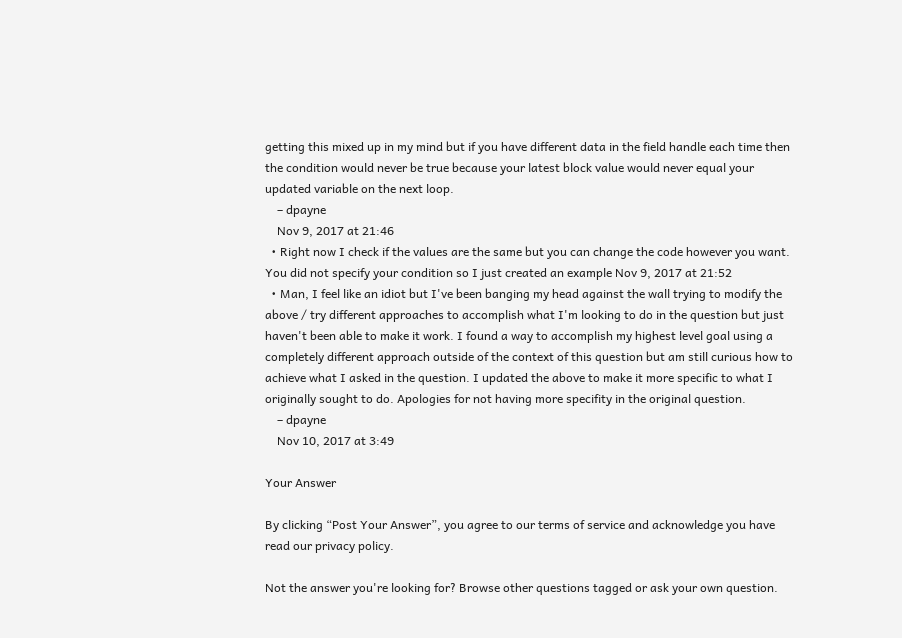getting this mixed up in my mind but if you have different data in the field handle each time then the condition would never be true because your latest block value would never equal your updated variable on the next loop.
    – dpayne
    Nov 9, 2017 at 21:46
  • Right now I check if the values are the same but you can change the code however you want. You did not specify your condition so I just created an example Nov 9, 2017 at 21:52
  • Man, I feel like an idiot but I've been banging my head against the wall trying to modify the above / try different approaches to accomplish what I'm looking to do in the question but just haven't been able to make it work. I found a way to accomplish my highest level goal using a completely different approach outside of the context of this question but am still curious how to achieve what I asked in the question. I updated the above to make it more specific to what I originally sought to do. Apologies for not having more specifity in the original question.
    – dpayne
    Nov 10, 2017 at 3:49

Your Answer

By clicking “Post Your Answer”, you agree to our terms of service and acknowledge you have read our privacy policy.

Not the answer you're looking for? Browse other questions tagged or ask your own question.